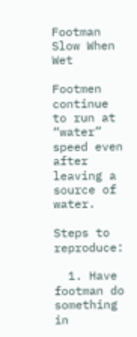Footman Slow When Wet

Footmen continue to run at “water” speed even after leaving a source of water.

Steps to reproduce:

  1. Have footman do something in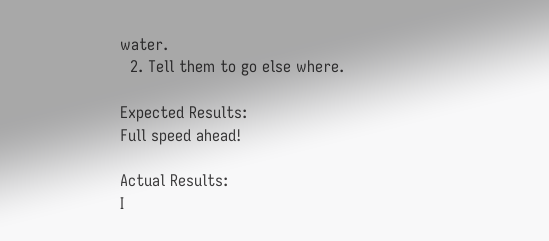water.
  2. Tell them to go else where.

Expected Results:
Full speed ahead!

Actual Results:
I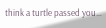think a turtle passed you…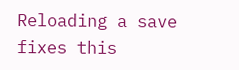Reloading a save fixes this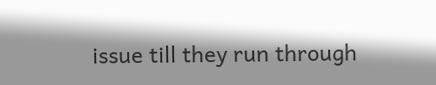issue till they run through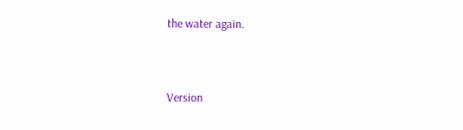the water again.


Version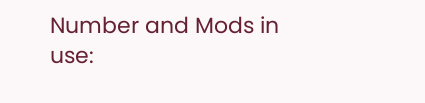Number and Mods in use: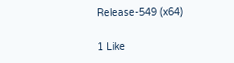Release-549 (x64)

1 Like